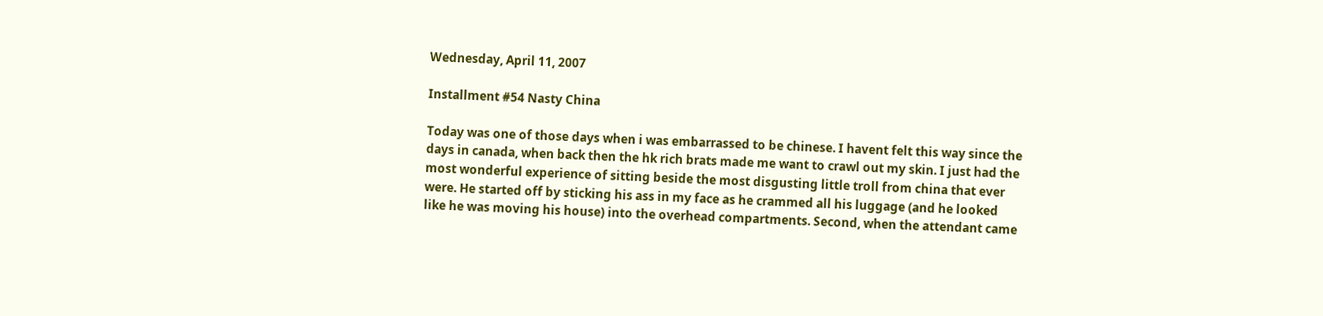Wednesday, April 11, 2007

Installment #54 Nasty China

Today was one of those days when i was embarrassed to be chinese. I havent felt this way since the days in canada, when back then the hk rich brats made me want to crawl out my skin. I just had the most wonderful experience of sitting beside the most disgusting little troll from china that ever were. He started off by sticking his ass in my face as he crammed all his luggage (and he looked like he was moving his house) into the overhead compartments. Second, when the attendant came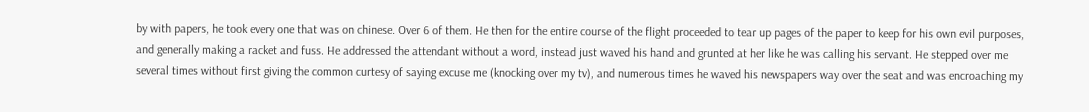by with papers, he took every one that was on chinese. Over 6 of them. He then for the entire course of the flight proceeded to tear up pages of the paper to keep for his own evil purposes, and generally making a racket and fuss. He addressed the attendant without a word, instead just waved his hand and grunted at her like he was calling his servant. He stepped over me several times without first giving the common curtesy of saying excuse me (knocking over my tv), and numerous times he waved his newspapers way over the seat and was encroaching my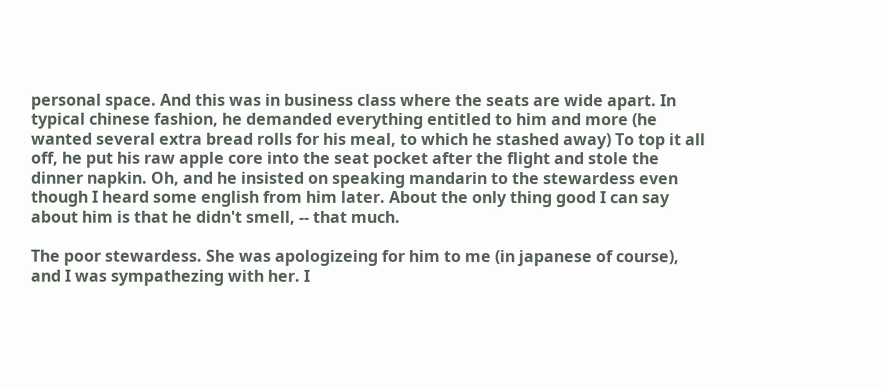personal space. And this was in business class where the seats are wide apart. In typical chinese fashion, he demanded everything entitled to him and more (he wanted several extra bread rolls for his meal, to which he stashed away) To top it all off, he put his raw apple core into the seat pocket after the flight and stole the dinner napkin. Oh, and he insisted on speaking mandarin to the stewardess even though I heard some english from him later. About the only thing good I can say about him is that he didn't smell, -- that much.

The poor stewardess. She was apologizeing for him to me (in japanese of course), and I was sympathezing with her. I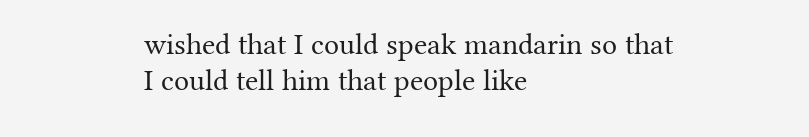wished that I could speak mandarin so that I could tell him that people like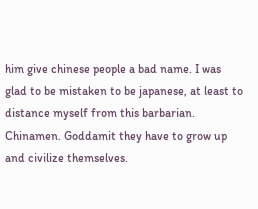him give chinese people a bad name. I was glad to be mistaken to be japanese, at least to distance myself from this barbarian. Chinamen. Goddamit they have to grow up and civilize themselves.